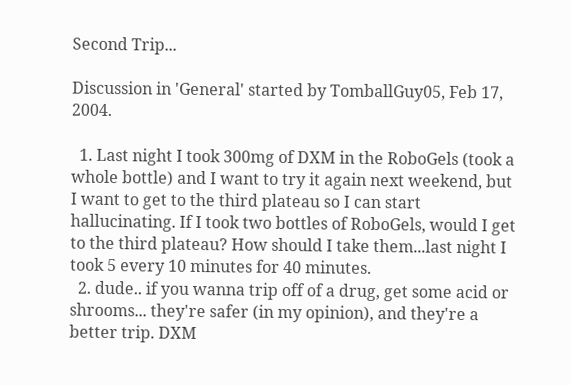Second Trip...

Discussion in 'General' started by TomballGuy05, Feb 17, 2004.

  1. Last night I took 300mg of DXM in the RoboGels (took a whole bottle) and I want to try it again next weekend, but I want to get to the third plateau so I can start hallucinating. If I took two bottles of RoboGels, would I get to the third plateau? How should I take them...last night I took 5 every 10 minutes for 40 minutes.
  2. dude.. if you wanna trip off of a drug, get some acid or shrooms... they're safer (in my opinion), and they're a better trip. DXM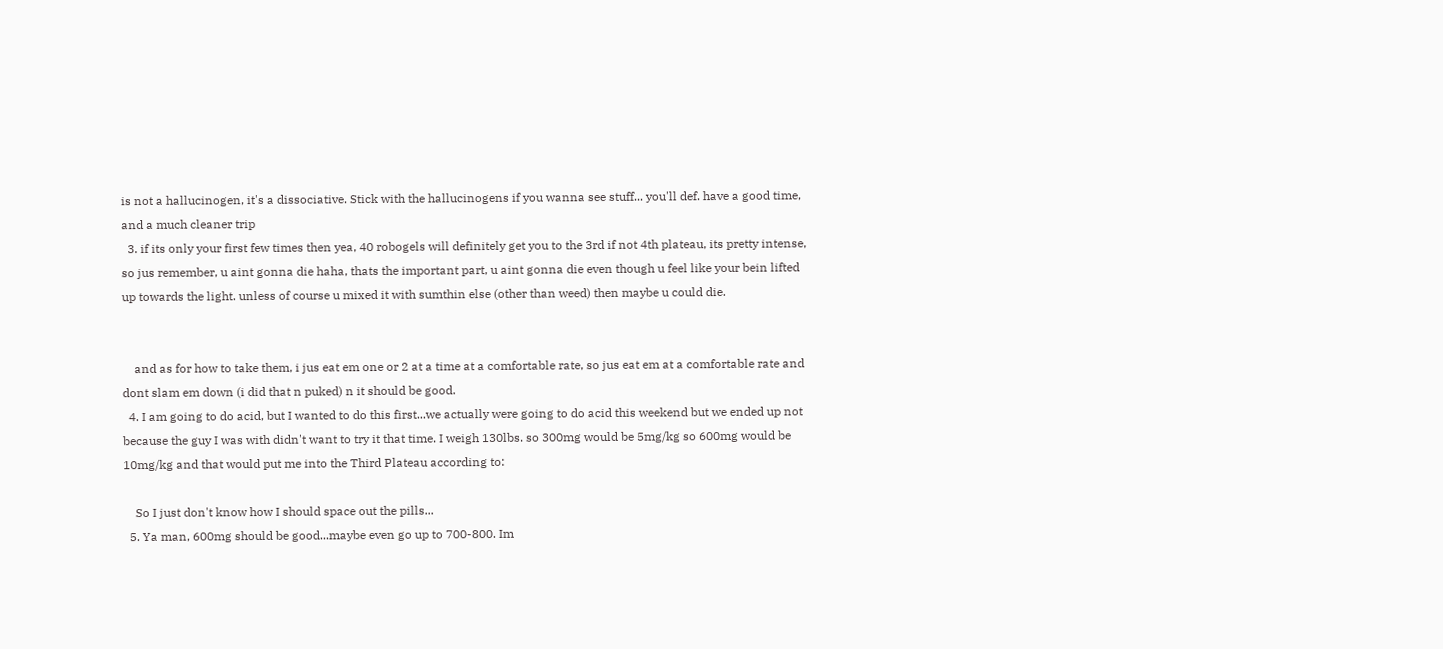is not a hallucinogen, it's a dissociative. Stick with the hallucinogens if you wanna see stuff... you'll def. have a good time, and a much cleaner trip
  3. if its only your first few times then yea, 40 robogels will definitely get you to the 3rd if not 4th plateau, its pretty intense, so jus remember, u aint gonna die haha, thats the important part, u aint gonna die even though u feel like your bein lifted up towards the light. unless of course u mixed it with sumthin else (other than weed) then maybe u could die.


    and as for how to take them, i jus eat em one or 2 at a time at a comfortable rate, so jus eat em at a comfortable rate and dont slam em down (i did that n puked) n it should be good.
  4. I am going to do acid, but I wanted to do this first...we actually were going to do acid this weekend but we ended up not because the guy I was with didn't want to try it that time. I weigh 130lbs. so 300mg would be 5mg/kg so 600mg would be 10mg/kg and that would put me into the Third Plateau according to:

    So I just don't know how I should space out the pills...
  5. Ya man, 600mg should be good...maybe even go up to 700-800. Im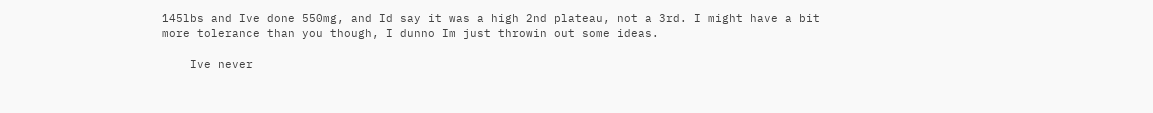145lbs and Ive done 550mg, and Id say it was a high 2nd plateau, not a 3rd. I might have a bit more tolerance than you though, I dunno Im just throwin out some ideas.

    Ive never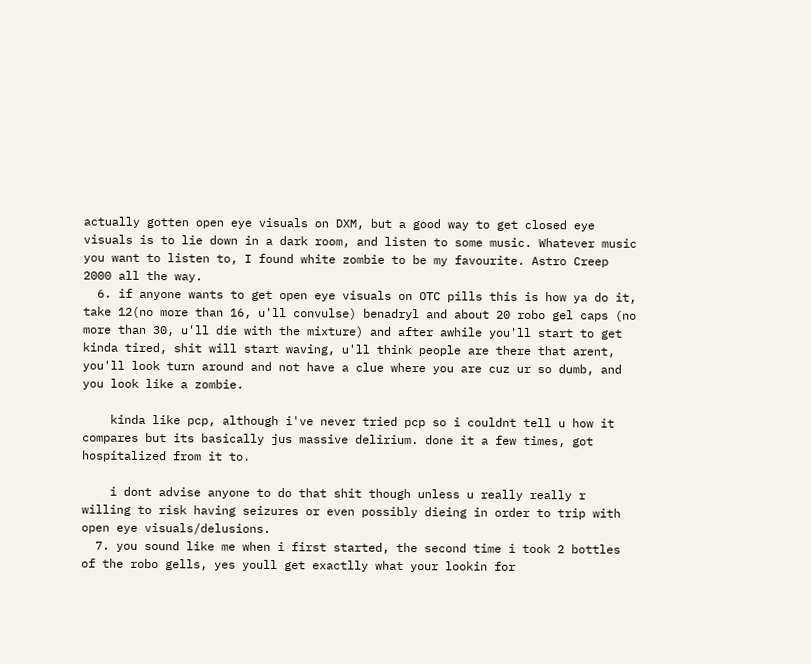actually gotten open eye visuals on DXM, but a good way to get closed eye visuals is to lie down in a dark room, and listen to some music. Whatever music you want to listen to, I found white zombie to be my favourite. Astro Creep 2000 all the way.
  6. if anyone wants to get open eye visuals on OTC pills this is how ya do it, take 12(no more than 16, u'll convulse) benadryl and about 20 robo gel caps (no more than 30, u'll die with the mixture) and after awhile you'll start to get kinda tired, shit will start waving, u'll think people are there that arent, you'll look turn around and not have a clue where you are cuz ur so dumb, and you look like a zombie.

    kinda like pcp, although i've never tried pcp so i couldnt tell u how it compares but its basically jus massive delirium. done it a few times, got hospitalized from it to.

    i dont advise anyone to do that shit though unless u really really r willing to risk having seizures or even possibly dieing in order to trip with open eye visuals/delusions.
  7. you sound like me when i first started, the second time i took 2 bottles of the robo gells, yes youll get exactlly what your lookin for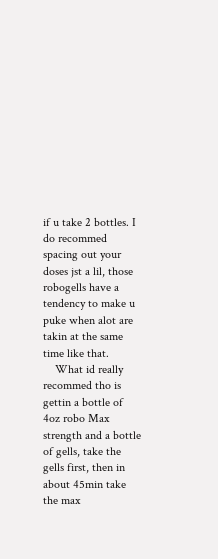if u take 2 bottles. I do recommed spacing out your doses jst a lil, those robogells have a tendency to make u puke when alot are takin at the same time like that.
    What id really recommed tho is gettin a bottle of 4oz robo Max strength and a bottle of gells, take the gells first, then in about 45min take the max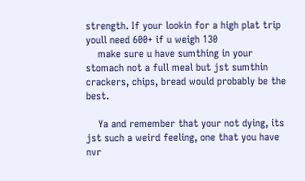strength. If your lookin for a high plat trip youll need 600+ if u weigh 130
    make sure u have sumthing in your stomach not a full meal but jst sumthin crackers, chips, bread would probably be the best.

    Ya and remember that your not dying, its jst such a weird feeling, one that you have nvr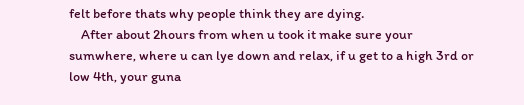felt before thats why people think they are dying.
    After about 2hours from when u took it make sure your sumwhere, where u can lye down and relax, if u get to a high 3rd or low 4th, your guna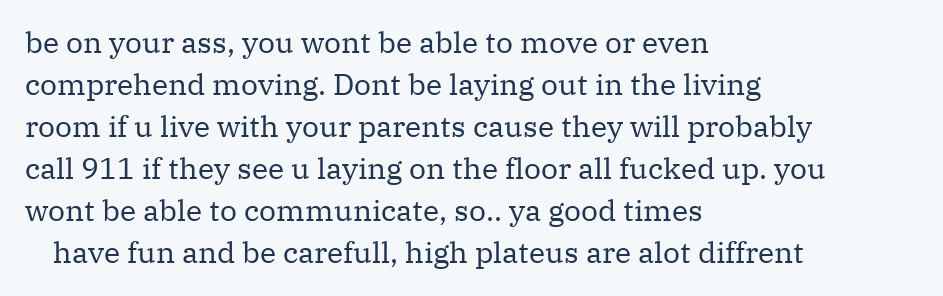be on your ass, you wont be able to move or even comprehend moving. Dont be laying out in the living room if u live with your parents cause they will probably call 911 if they see u laying on the floor all fucked up. you wont be able to communicate, so.. ya good times
    have fun and be carefull, high plateus are alot diffrent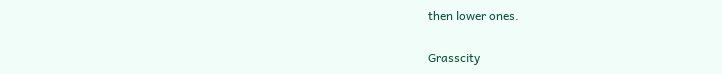then lower ones.

Grasscity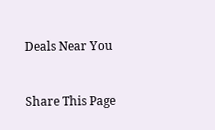Deals Near You


Share This Page